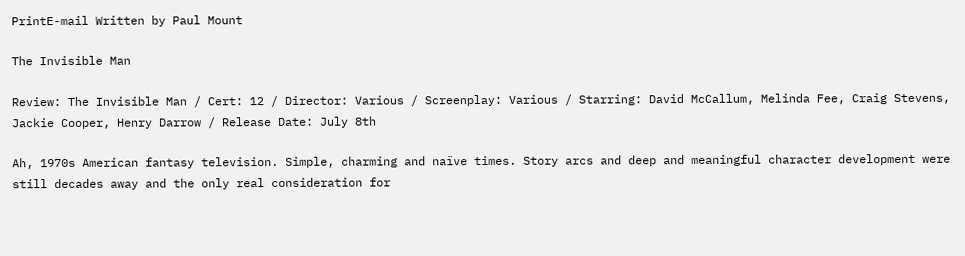PrintE-mail Written by Paul Mount

The Invisible Man

Review: The Invisible Man / Cert: 12 / Director: Various / Screenplay: Various / Starring: David McCallum, Melinda Fee, Craig Stevens, Jackie Cooper, Henry Darrow / Release Date: July 8th

Ah, 1970s American fantasy television. Simple, charming and naïve times. Story arcs and deep and meaningful character development were still decades away and the only real consideration for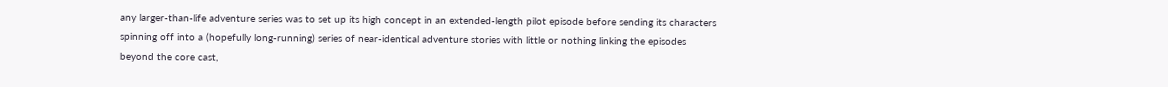any larger-than-life adventure series was to set up its high concept in an extended-length pilot episode before sending its characters spinning off into a (hopefully long-running) series of near-identical adventure stories with little or nothing linking the episodes beyond the core cast,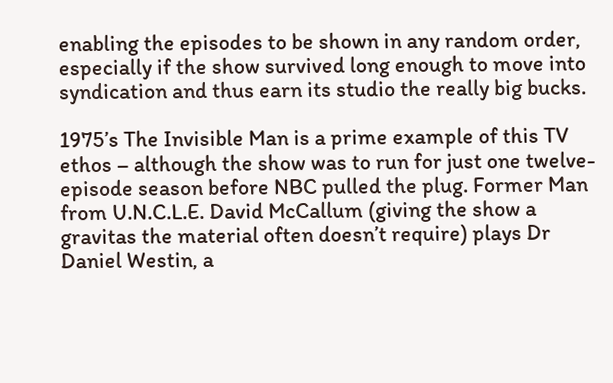enabling the episodes to be shown in any random order, especially if the show survived long enough to move into syndication and thus earn its studio the really big bucks.

1975’s The Invisible Man is a prime example of this TV ethos – although the show was to run for just one twelve-episode season before NBC pulled the plug. Former Man from U.N.C.L.E. David McCallum (giving the show a gravitas the material often doesn’t require) plays Dr Daniel Westin, a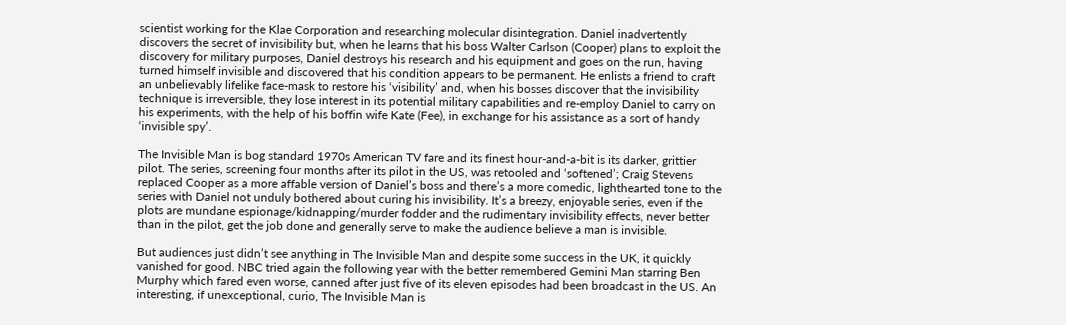scientist working for the Klae Corporation and researching molecular disintegration. Daniel inadvertently discovers the secret of invisibility but, when he learns that his boss Walter Carlson (Cooper) plans to exploit the discovery for military purposes, Daniel destroys his research and his equipment and goes on the run, having turned himself invisible and discovered that his condition appears to be permanent. He enlists a friend to craft an unbelievably lifelike face-mask to restore his ‘visibility’ and, when his bosses discover that the invisibility technique is irreversible, they lose interest in its potential military capabilities and re-employ Daniel to carry on his experiments, with the help of his boffin wife Kate (Fee), in exchange for his assistance as a sort of handy ‘invisible spy’.

The Invisible Man is bog standard 1970s American TV fare and its finest hour-and-a-bit is its darker, grittier pilot. The series, screening four months after its pilot in the US, was retooled and ‘softened’; Craig Stevens replaced Cooper as a more affable version of Daniel’s boss and there’s a more comedic, lighthearted tone to the series with Daniel not unduly bothered about curing his invisibility. It’s a breezy, enjoyable series, even if the plots are mundane espionage/kidnapping/murder fodder and the rudimentary invisibility effects, never better than in the pilot, get the job done and generally serve to make the audience believe a man is invisible.

But audiences just didn’t see anything in The Invisible Man and despite some success in the UK, it quickly vanished for good. NBC tried again the following year with the better remembered Gemini Man starring Ben Murphy which fared even worse, canned after just five of its eleven episodes had been broadcast in the US. An interesting, if unexceptional, curio, The Invisible Man is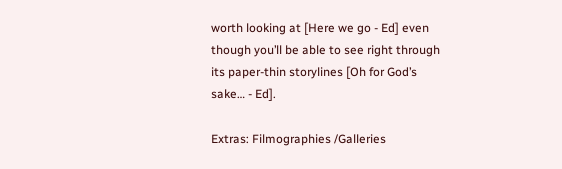worth looking at [Here we go - Ed] even though you’ll be able to see right through its paper-thin storylines [Oh for God’s sake… - Ed].

Extras: Filmographies /Galleries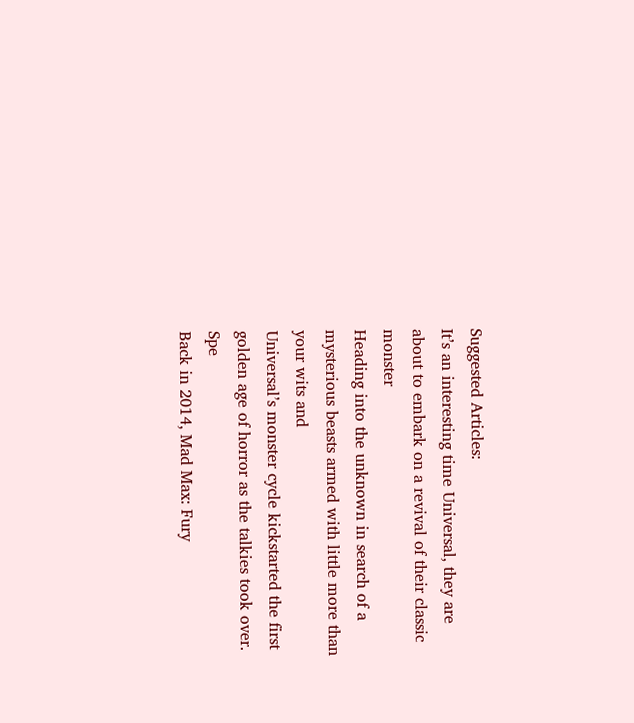Suggested Articles:
It’s an interesting time Universal, they are about to embark on a revival of their classic monster
Heading into the unknown in search of a mysterious beasts armed with little more than your wits and
Universal’s monster cycle kickstarted the first golden age of horror as the talkies took over. Spe
Back in 2014, Mad Max: Fury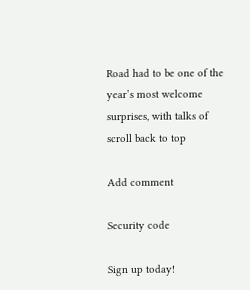Road had to be one of the year’s most welcome surprises, with talks of
scroll back to top

Add comment

Security code

Sign up today!